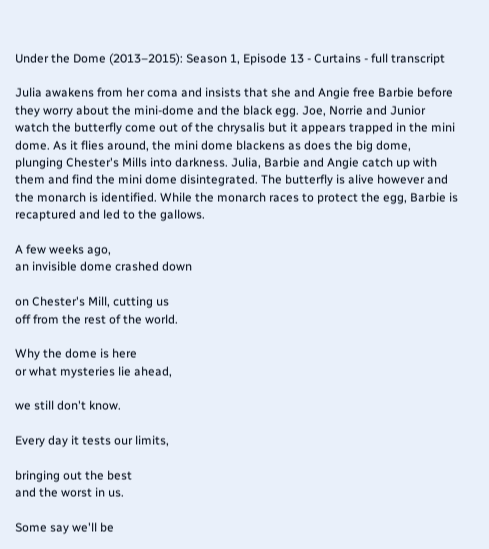Under the Dome (2013–2015): Season 1, Episode 13 - Curtains - full transcript

Julia awakens from her coma and insists that she and Angie free Barbie before they worry about the mini-dome and the black egg. Joe, Norrie and Junior watch the butterfly come out of the chrysalis but it appears trapped in the mini dome. As it flies around, the mini dome blackens as does the big dome, plunging Chester's Mills into darkness. Julia, Barbie and Angie catch up with them and find the mini dome disintegrated. The butterfly is alive however and the monarch is identified. While the monarch races to protect the egg, Barbie is recaptured and led to the gallows.

A few weeks ago,
an invisible dome crashed down

on Chester's Mill, cutting us
off from the rest of the world.

Why the dome is here
or what mysteries lie ahead,

we still don't know.

Every day it tests our limits,

bringing out the best
and the worst in us.

Some say we'll be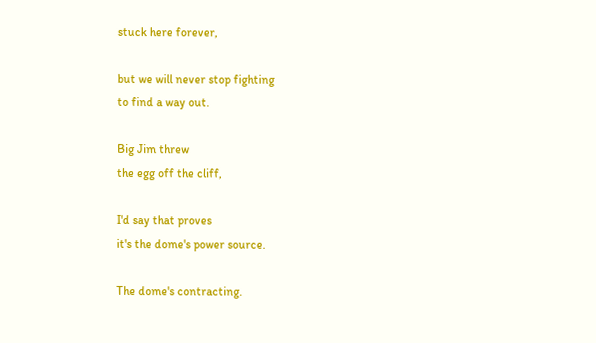stuck here forever,

but we will never stop fighting
to find a way out.

Big Jim threw
the egg off the cliff,

I'd say that proves
it's the dome's power source.

The dome's contracting.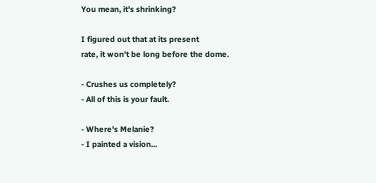You mean, it's shrinking?

I figured out that at its present
rate, it won't be long before the dome.

- Crushes us completely?
- All of this is your fault.

- Where's Melanie?
- I painted a vision...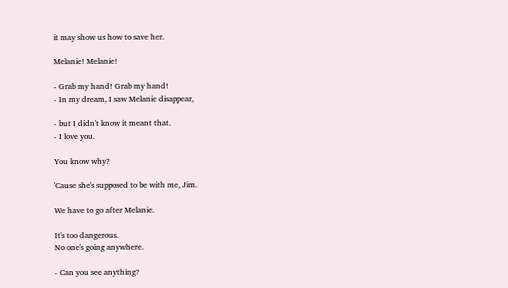it may show us how to save her.

Melanie! Melanie!

- Grab my hand! Grab my hand!
- In my dream, I saw Melanie disappear,

- but I didn't know it meant that.
- I love you.

You know why?

'Cause she's supposed to be with me, Jim.

We have to go after Melanie.

It's too dangerous.
No one's going anywhere.

- Can you see anything?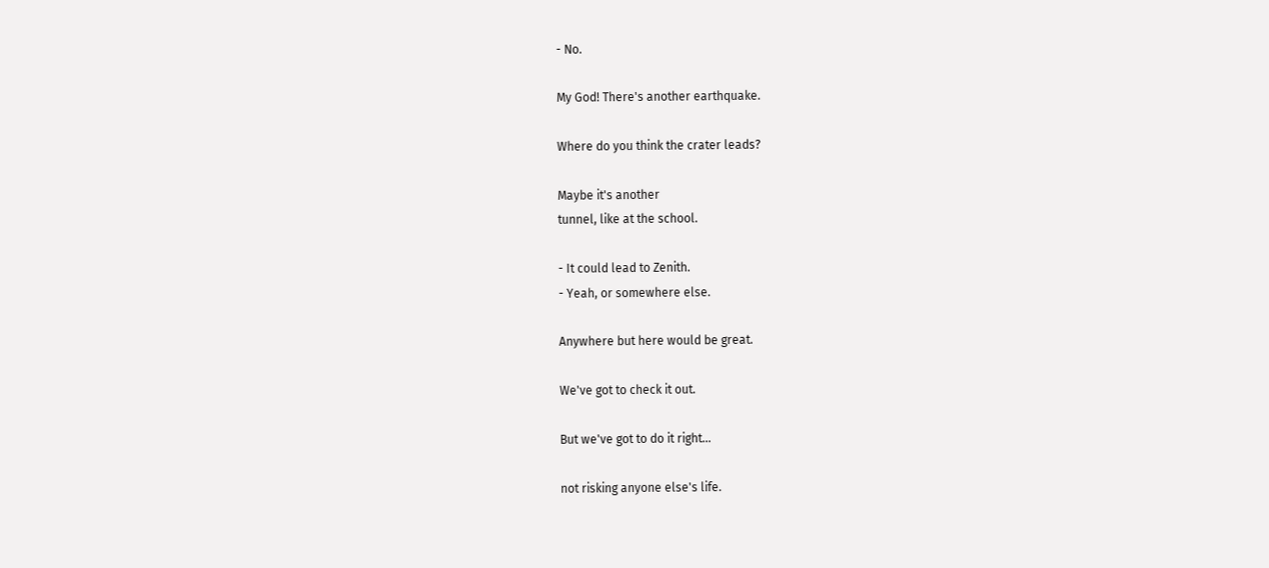- No.

My God! There's another earthquake.

Where do you think the crater leads?

Maybe it's another
tunnel, like at the school.

- It could lead to Zenith.
- Yeah, or somewhere else.

Anywhere but here would be great.

We've got to check it out.

But we've got to do it right...

not risking anyone else's life.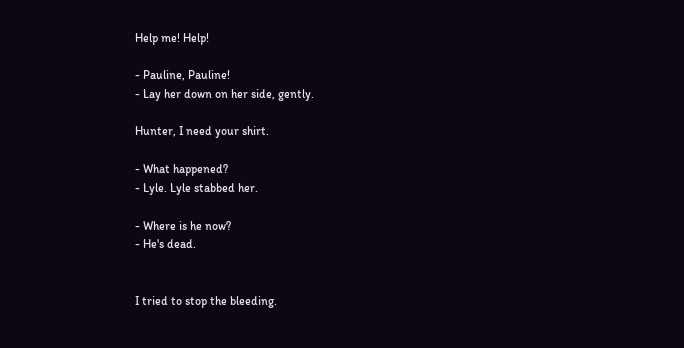Help me! Help!

- Pauline, Pauline!
- Lay her down on her side, gently.

Hunter, I need your shirt.

- What happened?
- Lyle. Lyle stabbed her.

- Where is he now?
- He's dead.


I tried to stop the bleeding.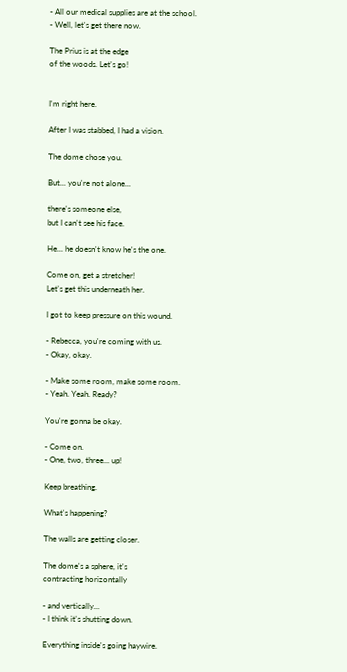- All our medical supplies are at the school.
- Well, let's get there now.

The Prius is at the edge
of the woods. Let's go!


I'm right here.

After I was stabbed, I had a vision.

The dome chose you.

But... you're not alone...

there's someone else,
but I can't see his face.

He... he doesn't know he's the one.

Come on, get a stretcher!
Let's get this underneath her.

I got to keep pressure on this wound.

- Rebecca, you're coming with us.
- Okay, okay.

- Make some room, make some room.
- Yeah. Yeah. Ready?

You're gonna be okay.

- Come on.
- One, two, three... up!

Keep breathing.

What's happening?

The walls are getting closer.

The dome's a sphere, it's
contracting horizontally

- and vertically...
- I think it's shutting down.

Everything inside's going haywire.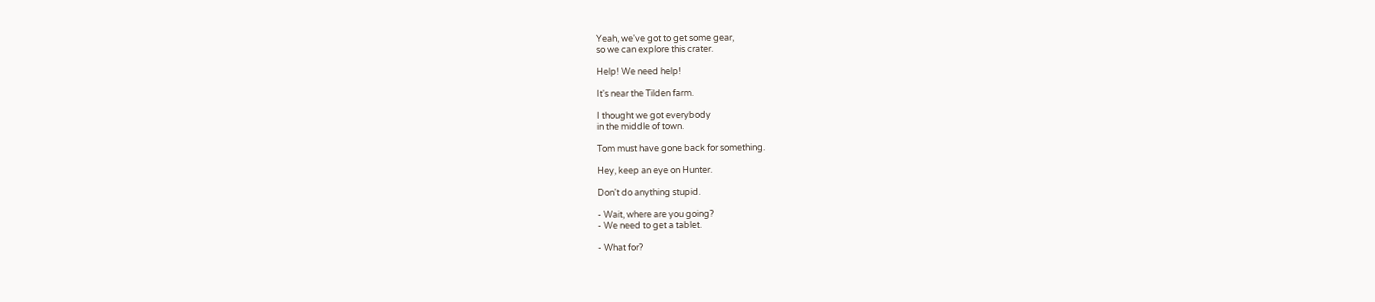Yeah, we've got to get some gear,
so we can explore this crater.

Help! We need help!

It's near the Tilden farm.

I thought we got everybody
in the middle of town.

Tom must have gone back for something.

Hey, keep an eye on Hunter.

Don't do anything stupid.

- Wait, where are you going?
- We need to get a tablet.

- What for?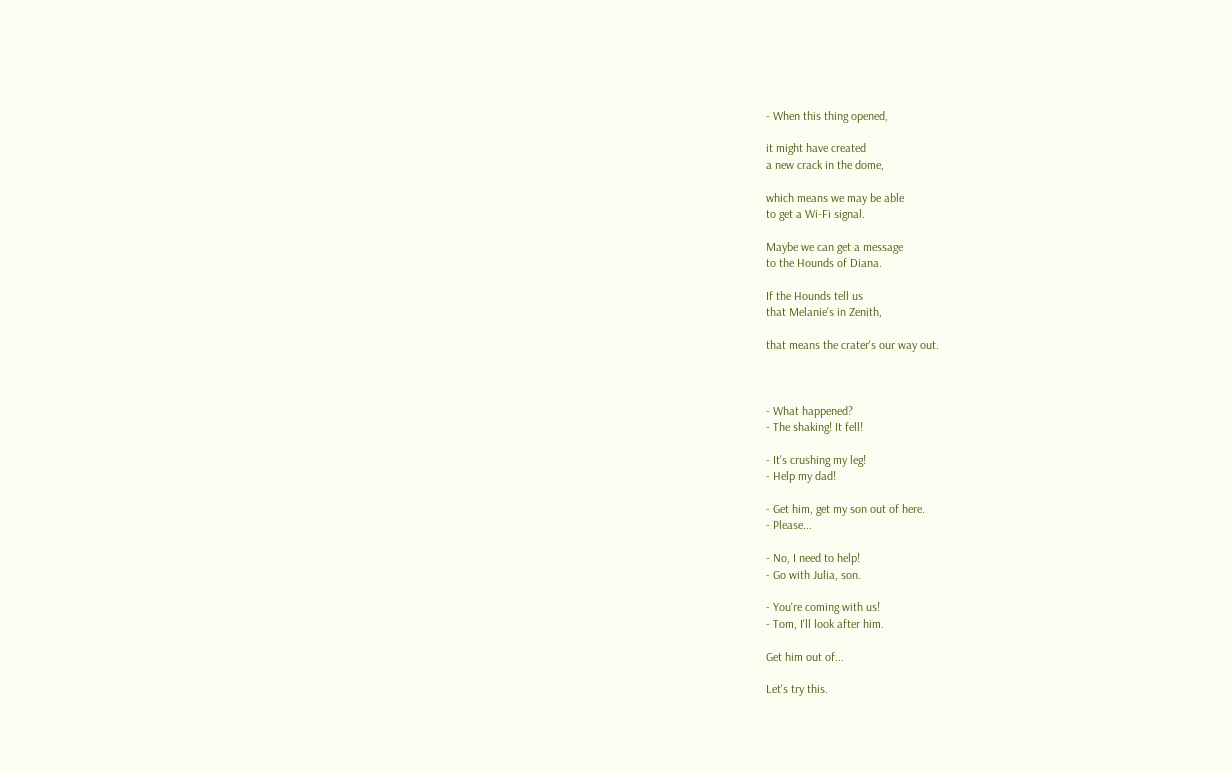- When this thing opened,

it might have created
a new crack in the dome,

which means we may be able
to get a Wi-Fi signal.

Maybe we can get a message
to the Hounds of Diana.

If the Hounds tell us
that Melanie's in Zenith,

that means the crater's our way out.



- What happened?
- The shaking! It fell!

- It's crushing my leg!
- Help my dad!

- Get him, get my son out of here.
- Please...

- No, I need to help!
- Go with Julia, son.

- You're coming with us!
- Tom, I'll look after him.

Get him out of...

Let's try this.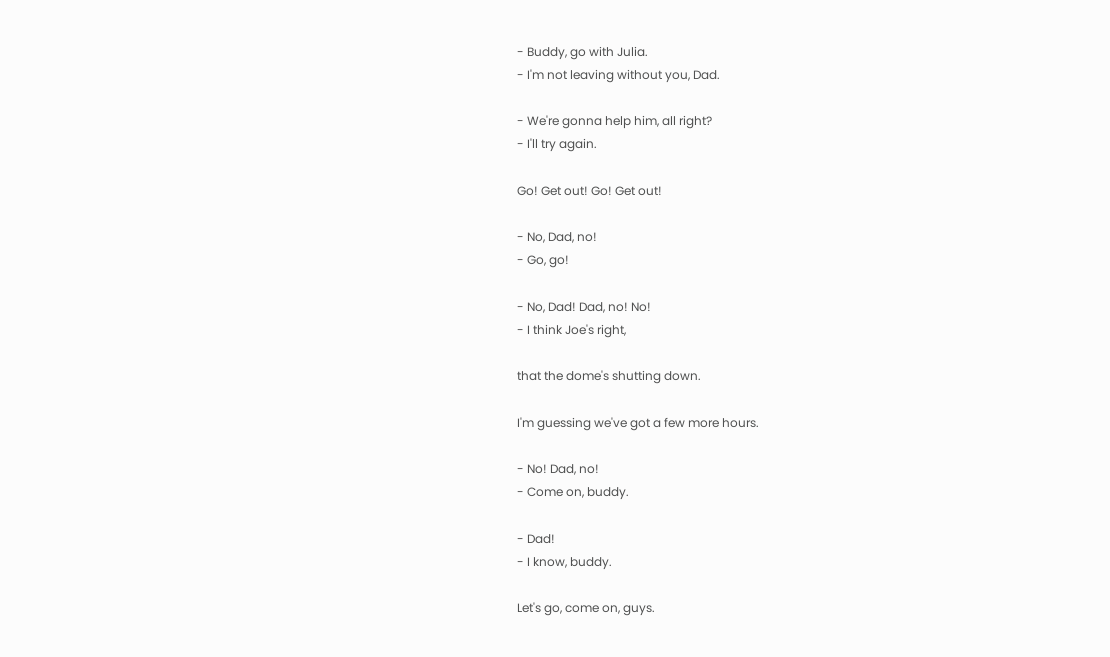- Buddy, go with Julia.
- I'm not leaving without you, Dad.

- We're gonna help him, all right?
- I'll try again.

Go! Get out! Go! Get out!

- No, Dad, no!
- Go, go!

- No, Dad! Dad, no! No!
- I think Joe's right,

that the dome's shutting down.

I'm guessing we've got a few more hours.

- No! Dad, no!
- Come on, buddy.

- Dad!
- I know, buddy.

Let's go, come on, guys.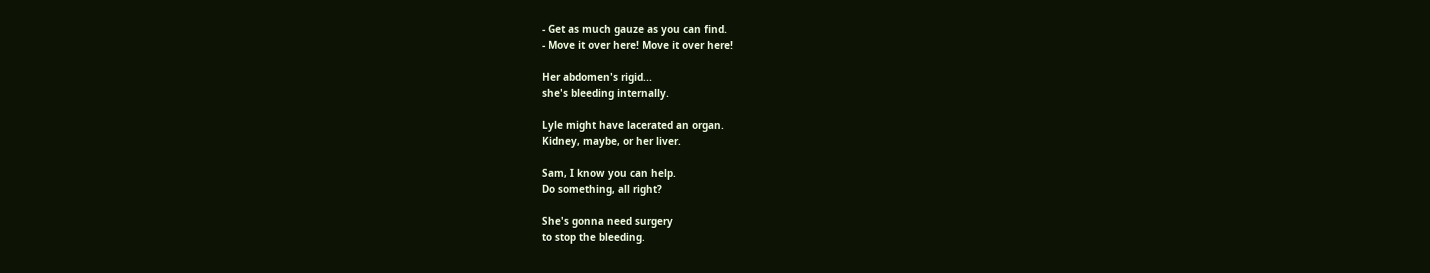- Get as much gauze as you can find.
- Move it over here! Move it over here!

Her abdomen's rigid...
she's bleeding internally.

Lyle might have lacerated an organ.
Kidney, maybe, or her liver.

Sam, I know you can help.
Do something, all right?

She's gonna need surgery
to stop the bleeding.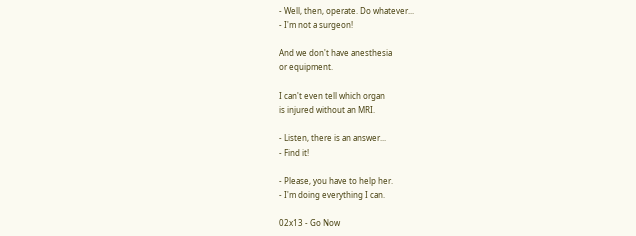- Well, then, operate. Do whatever...
- I'm not a surgeon!

And we don't have anesthesia
or equipment.

I can't even tell which organ
is injured without an MRI.

- Listen, there is an answer...
- Find it!

- Please, you have to help her.
- I'm doing everything I can.

02x13 - Go Now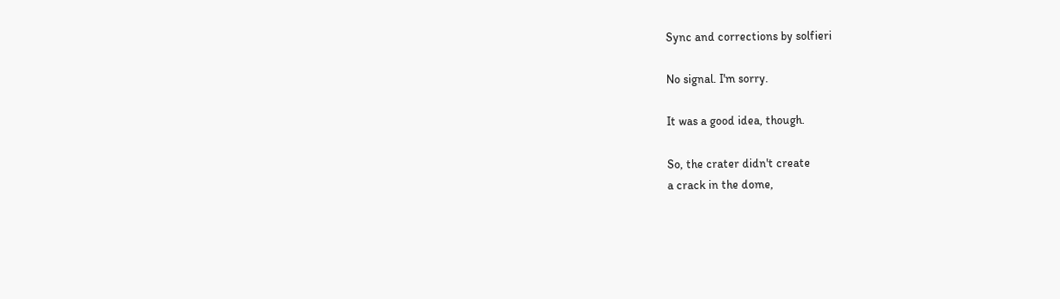Sync and corrections by solfieri

No signal. I'm sorry.

It was a good idea, though.

So, the crater didn't create
a crack in the dome,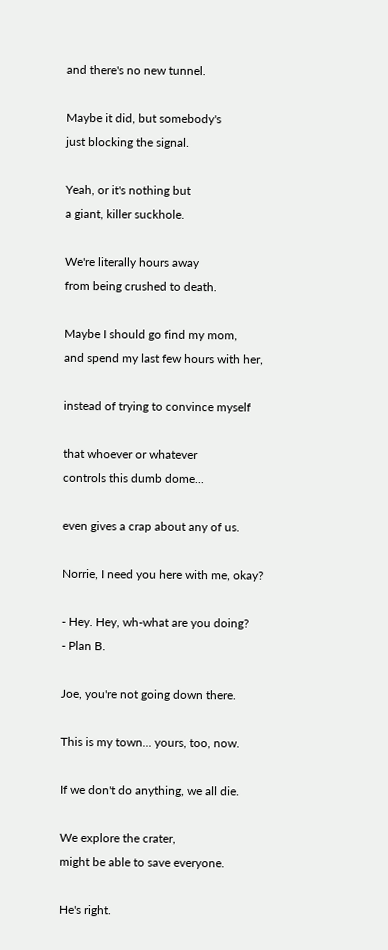and there's no new tunnel.

Maybe it did, but somebody's
just blocking the signal.

Yeah, or it's nothing but
a giant, killer suckhole.

We're literally hours away
from being crushed to death.

Maybe I should go find my mom,
and spend my last few hours with her,

instead of trying to convince myself

that whoever or whatever
controls this dumb dome...

even gives a crap about any of us.

Norrie, I need you here with me, okay?

- Hey. Hey, wh-what are you doing?
- Plan B.

Joe, you're not going down there.

This is my town... yours, too, now.

If we don't do anything, we all die.

We explore the crater,
might be able to save everyone.

He's right.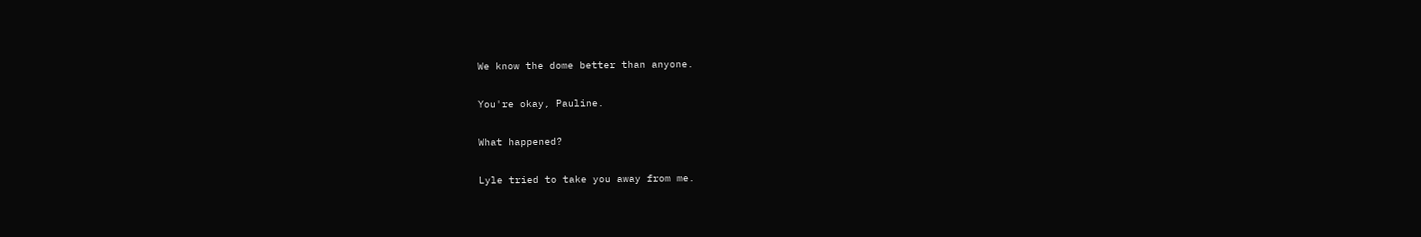We know the dome better than anyone.

You're okay, Pauline.

What happened?

Lyle tried to take you away from me.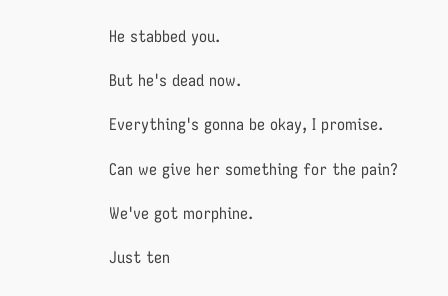He stabbed you.

But he's dead now.

Everything's gonna be okay, I promise.

Can we give her something for the pain?

We've got morphine.

Just ten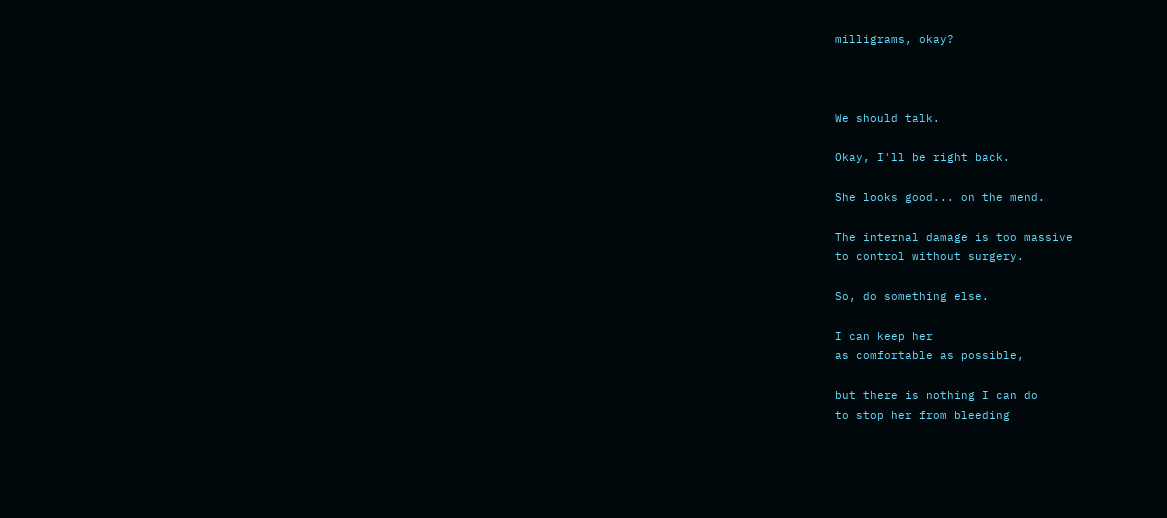milligrams, okay?



We should talk.

Okay, I'll be right back.

She looks good... on the mend.

The internal damage is too massive
to control without surgery.

So, do something else.

I can keep her
as comfortable as possible,

but there is nothing I can do
to stop her from bleeding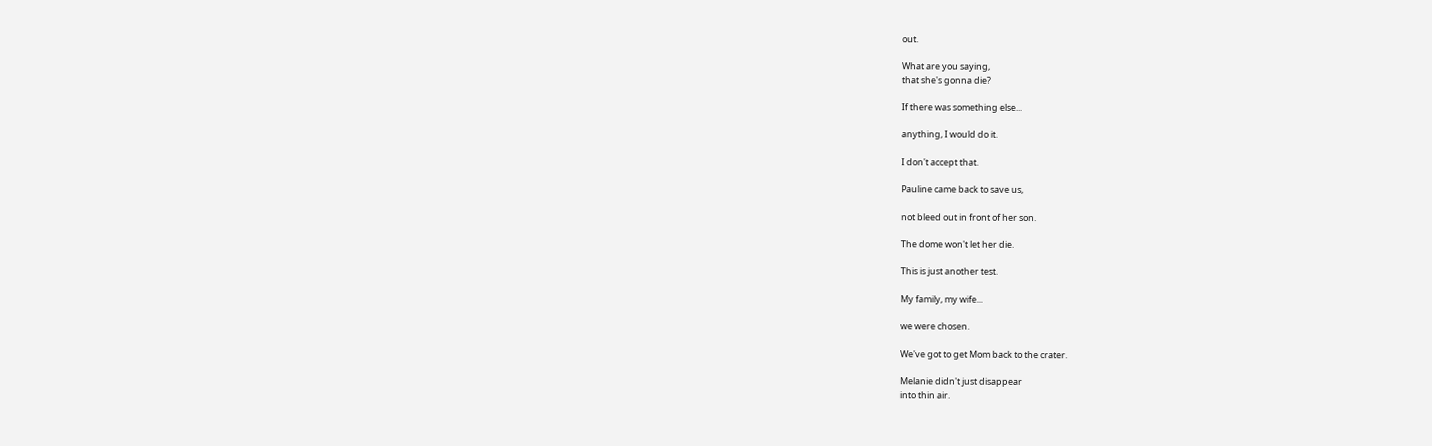out.

What are you saying,
that she's gonna die?

If there was something else...

anything, I would do it.

I don't accept that.

Pauline came back to save us,

not bleed out in front of her son.

The dome won't let her die.

This is just another test.

My family, my wife...

we were chosen.

We've got to get Mom back to the crater.

Melanie didn't just disappear
into thin air.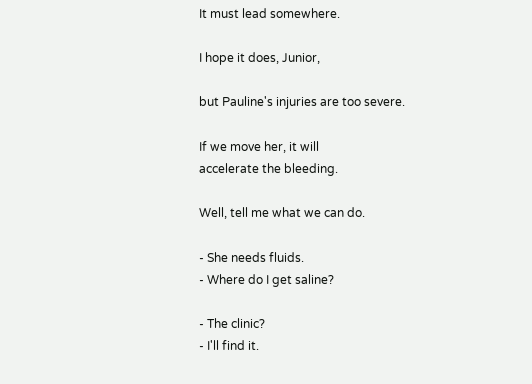It must lead somewhere.

I hope it does, Junior,

but Pauline's injuries are too severe.

If we move her, it will
accelerate the bleeding.

Well, tell me what we can do.

- She needs fluids.
- Where do I get saline?

- The clinic?
- I'll find it.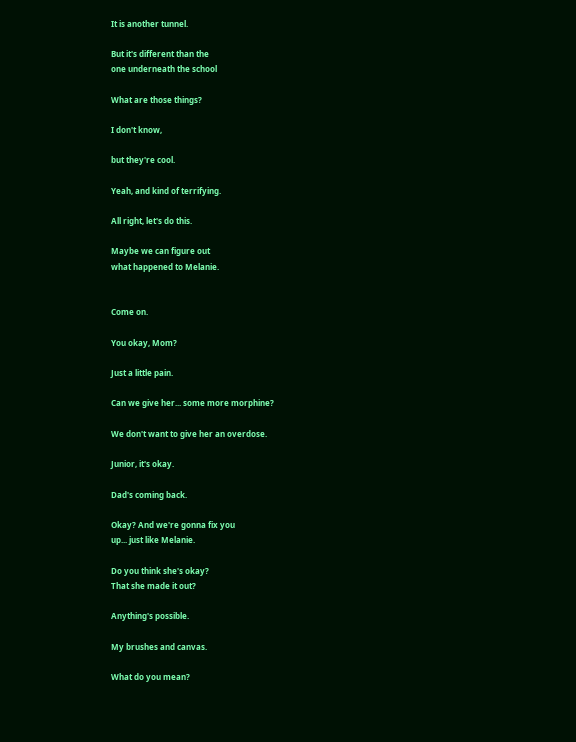It is another tunnel.

But it's different than the
one underneath the school

What are those things?

I don't know,

but they're cool.

Yeah, and kind of terrifying.

All right, let's do this.

Maybe we can figure out
what happened to Melanie.


Come on.

You okay, Mom?

Just a little pain.

Can we give her... some more morphine?

We don't want to give her an overdose.

Junior, it's okay.

Dad's coming back.

Okay? And we're gonna fix you
up... just like Melanie.

Do you think she's okay?
That she made it out?

Anything's possible.

My brushes and canvas.

What do you mean?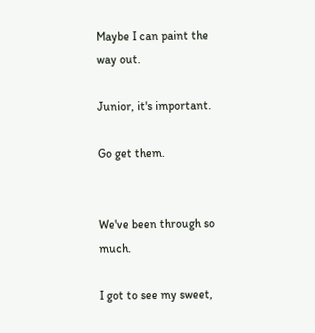Maybe I can paint the way out.

Junior, it's important.

Go get them.


We've been through so much.

I got to see my sweet,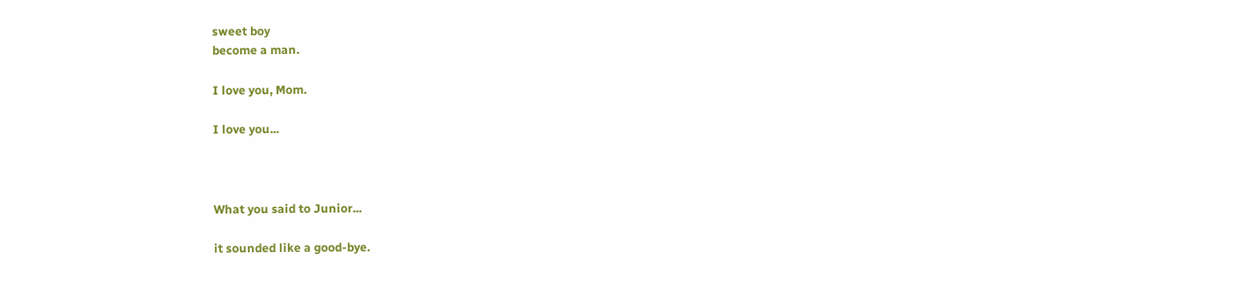sweet boy
become a man.

I love you, Mom.

I love you...



What you said to Junior...

it sounded like a good-bye.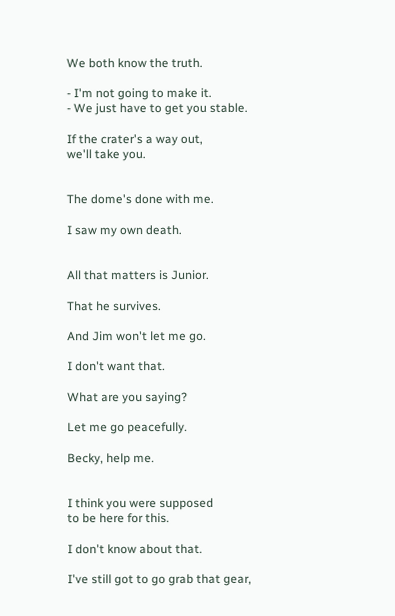We both know the truth.

- I'm not going to make it.
- We just have to get you stable.

If the crater's a way out,
we'll take you.


The dome's done with me.

I saw my own death.


All that matters is Junior.

That he survives.

And Jim won't let me go.

I don't want that.

What are you saying?

Let me go peacefully.

Becky, help me.


I think you were supposed
to be here for this.

I don't know about that.

I've still got to go grab that gear,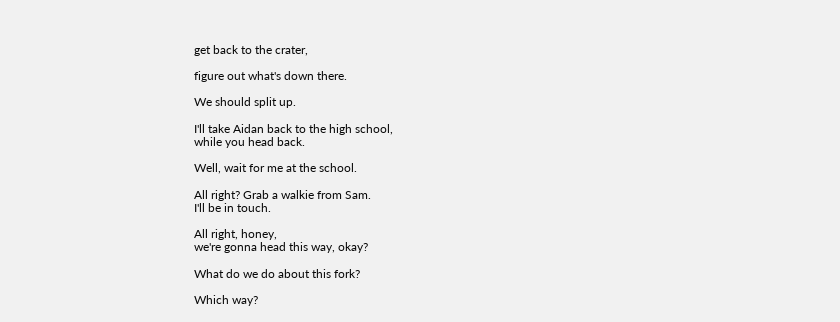get back to the crater,

figure out what's down there.

We should split up.

I'll take Aidan back to the high school,
while you head back.

Well, wait for me at the school.

All right? Grab a walkie from Sam.
I'll be in touch.

All right, honey,
we're gonna head this way, okay?

What do we do about this fork?

Which way?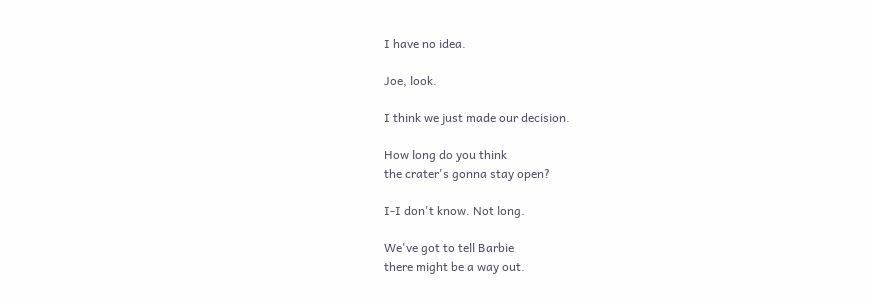I have no idea.

Joe, look.

I think we just made our decision.

How long do you think
the crater's gonna stay open?

I-I don't know. Not long.

We've got to tell Barbie
there might be a way out.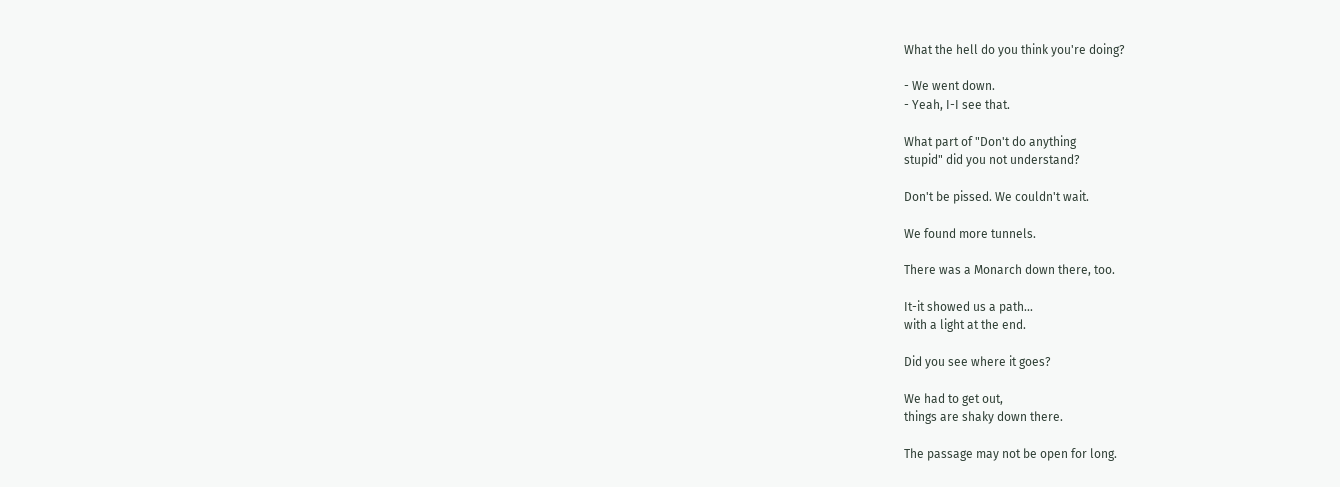What the hell do you think you're doing?

- We went down.
- Yeah, I-I see that.

What part of "Don't do anything
stupid" did you not understand?

Don't be pissed. We couldn't wait.

We found more tunnels.

There was a Monarch down there, too.

It-it showed us a path...
with a light at the end.

Did you see where it goes?

We had to get out,
things are shaky down there.

The passage may not be open for long.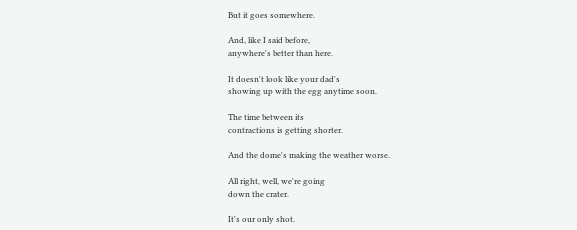But it goes somewhere.

And, like I said before,
anywhere's better than here.

It doesn't look like your dad's
showing up with the egg anytime soon.

The time between its
contractions is getting shorter.

And the dome's making the weather worse.

All right, well, we're going
down the crater.

It's our only shot.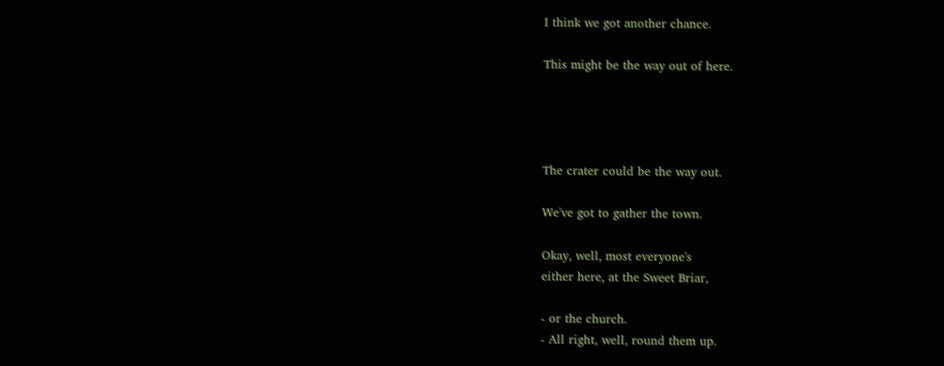I think we got another chance.

This might be the way out of here.




The crater could be the way out.

We've got to gather the town.

Okay, well, most everyone's
either here, at the Sweet Briar,

- or the church.
- All right, well, round them up.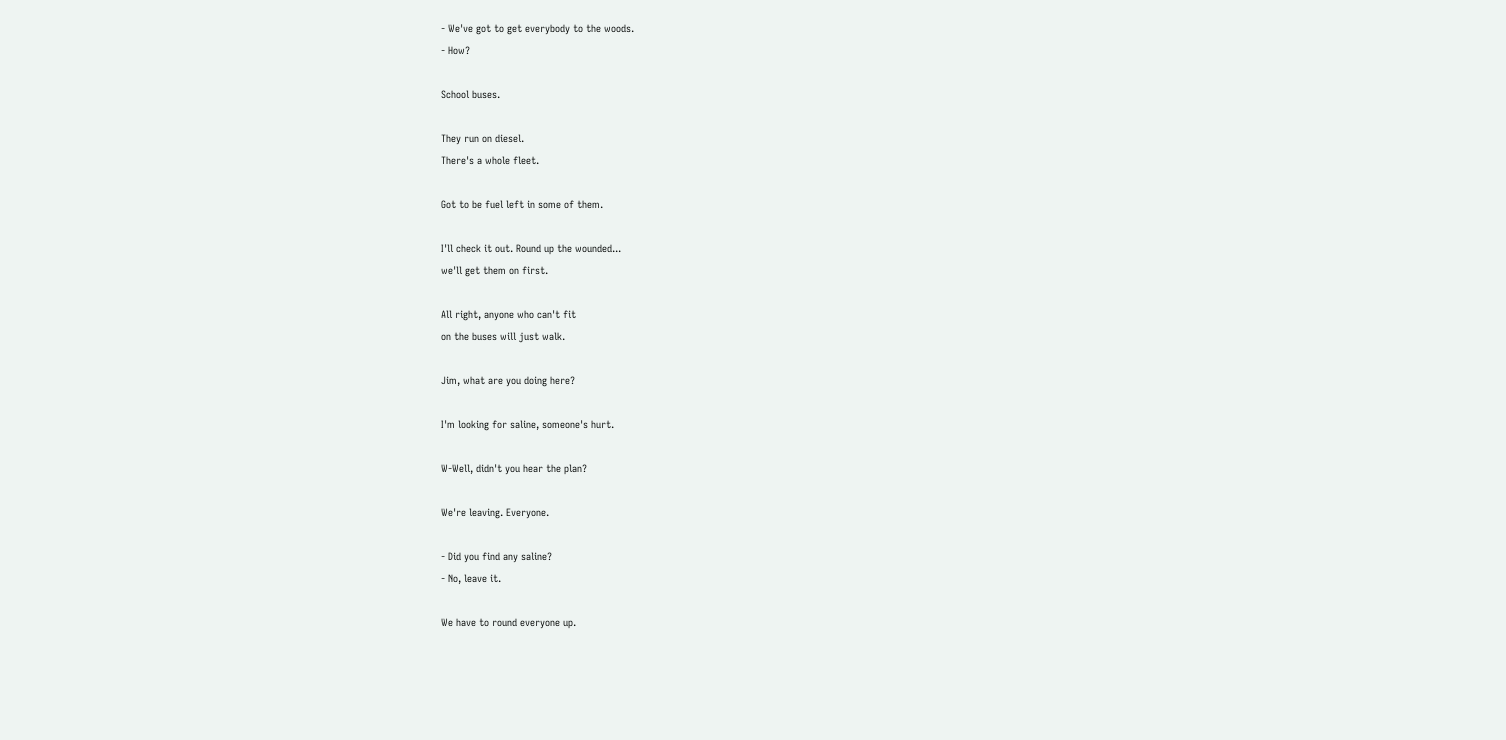- We've got to get everybody to the woods.
- How?

School buses.

They run on diesel.
There's a whole fleet.

Got to be fuel left in some of them.

I'll check it out. Round up the wounded...
we'll get them on first.

All right, anyone who can't fit
on the buses will just walk.

Jim, what are you doing here?

I'm looking for saline, someone's hurt.

W-Well, didn't you hear the plan?

We're leaving. Everyone.

- Did you find any saline?
- No, leave it.

We have to round everyone up.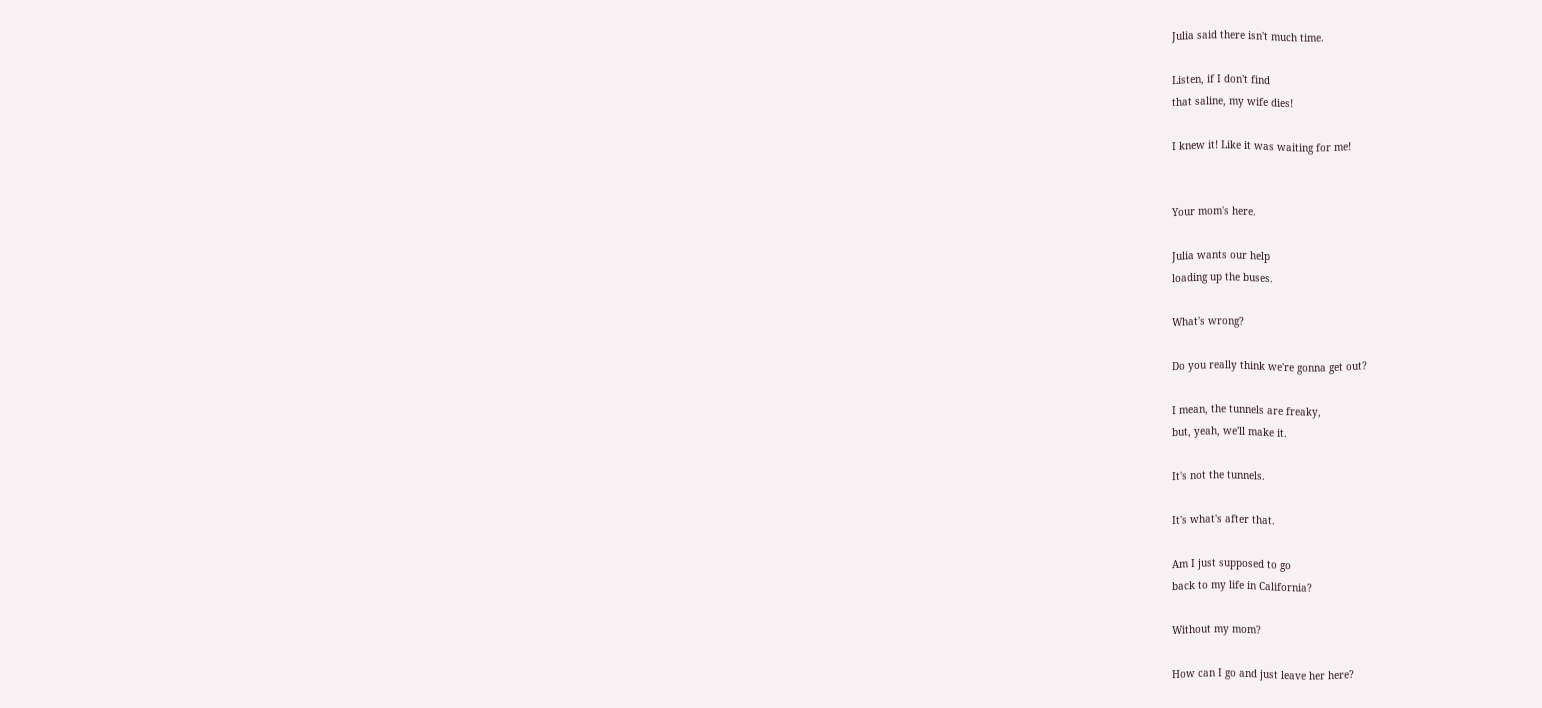Julia said there isn't much time.

Listen, if I don't find
that saline, my wife dies!

I knew it! Like it was waiting for me!


Your mom's here.

Julia wants our help
loading up the buses.

What's wrong?

Do you really think we're gonna get out?

I mean, the tunnels are freaky,
but, yeah, we'll make it.

It's not the tunnels.

It's what's after that.

Am I just supposed to go
back to my life in California?

Without my mom?

How can I go and just leave her here?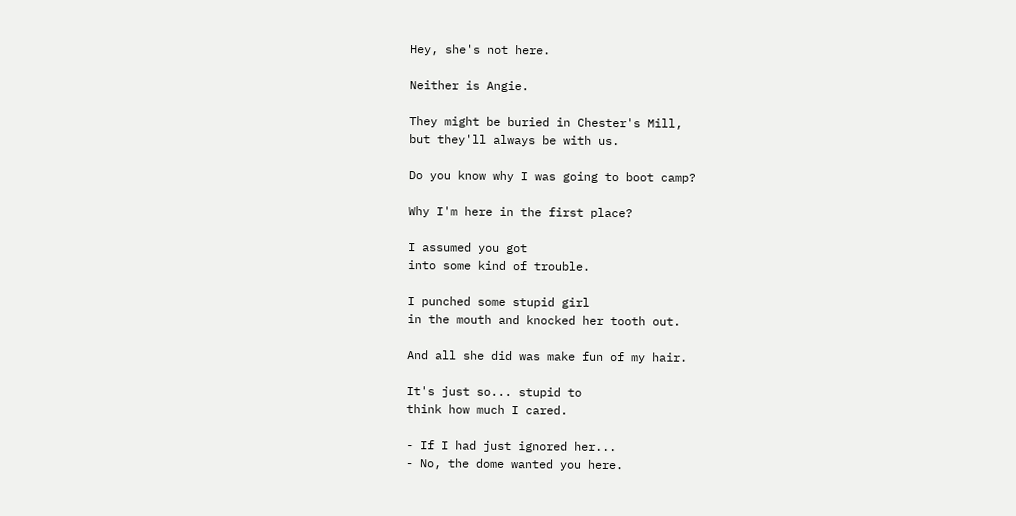Hey, she's not here.

Neither is Angie.

They might be buried in Chester's Mill,
but they'll always be with us.

Do you know why I was going to boot camp?

Why I'm here in the first place?

I assumed you got
into some kind of trouble.

I punched some stupid girl
in the mouth and knocked her tooth out.

And all she did was make fun of my hair.

It's just so... stupid to
think how much I cared.

- If I had just ignored her...
- No, the dome wanted you here.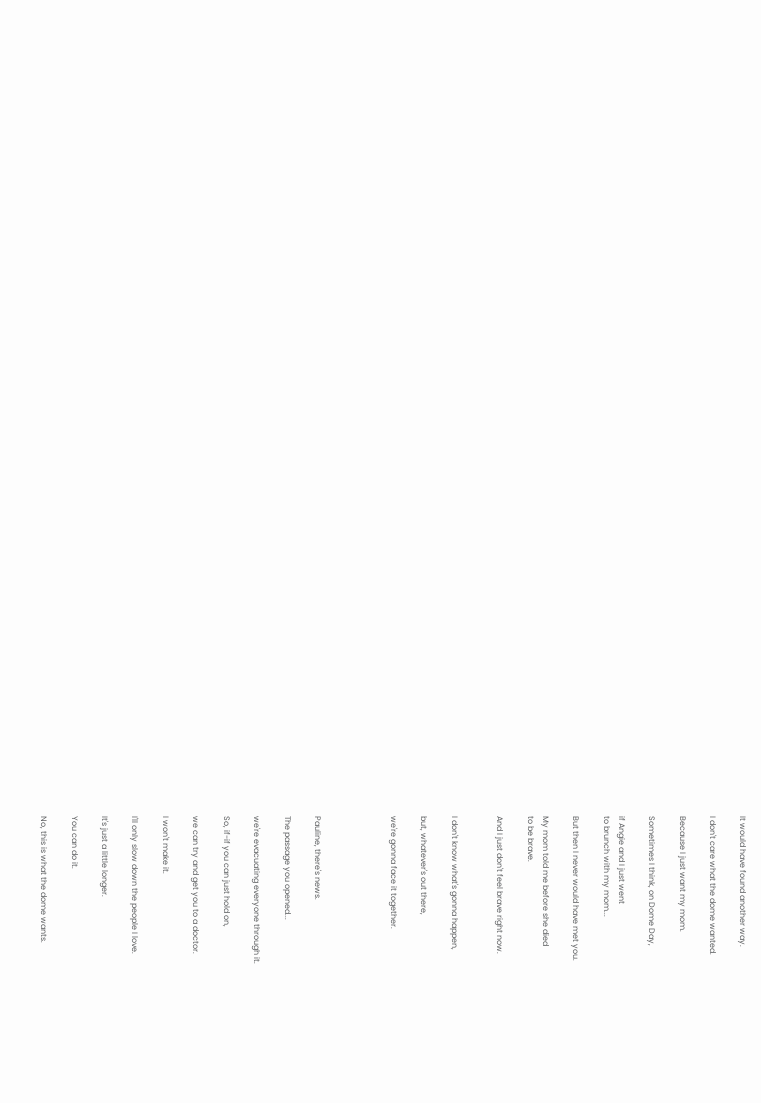It would have found another way.

I don't care what the dome wanted.

Because I just want my mom.

Sometimes I think, on Dome Day,

if Angie and I just went
to brunch with my mom...

But then I never would have met you.

My mom told me before she died
to be brave.

And I just don't feel brave right now.


I don't know what's gonna happen,

but, whatever's out there,

we're gonna face it together.




Pauline, there's news.

The passage you opened...

we're evacuating everyone through it.

So, if-if you can just hold on,

we can try and get you to a doctor.

I won't make it.

I'll only slow down the people I love.

It's just a little longer.

You can do it.

No, this is what the dome wants.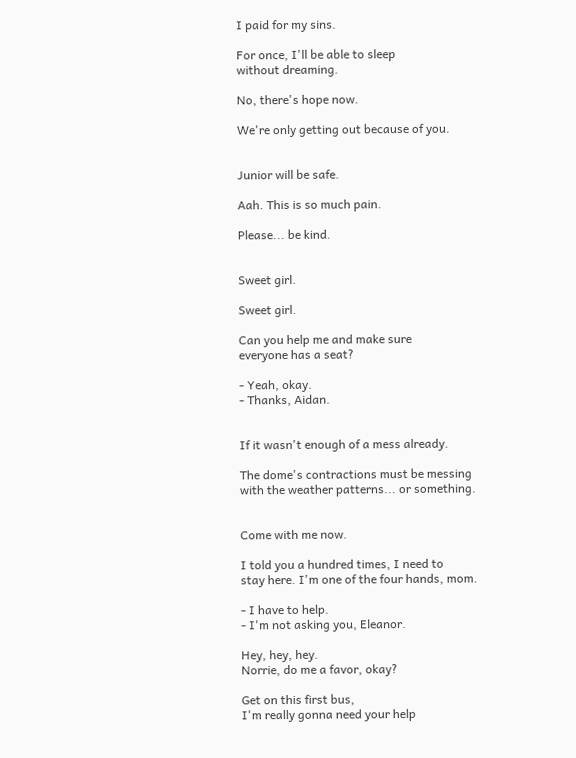I paid for my sins.

For once, I'll be able to sleep
without dreaming.

No, there's hope now.

We're only getting out because of you.


Junior will be safe.

Aah. This is so much pain.

Please... be kind.


Sweet girl.

Sweet girl.

Can you help me and make sure
everyone has a seat?

- Yeah, okay.
- Thanks, Aidan.


If it wasn't enough of a mess already.

The dome's contractions must be messing
with the weather patterns... or something.


Come with me now.

I told you a hundred times, I need to
stay here. I'm one of the four hands, mom.

- I have to help.
- I'm not asking you, Eleanor.

Hey, hey, hey.
Norrie, do me a favor, okay?

Get on this first bus,
I'm really gonna need your help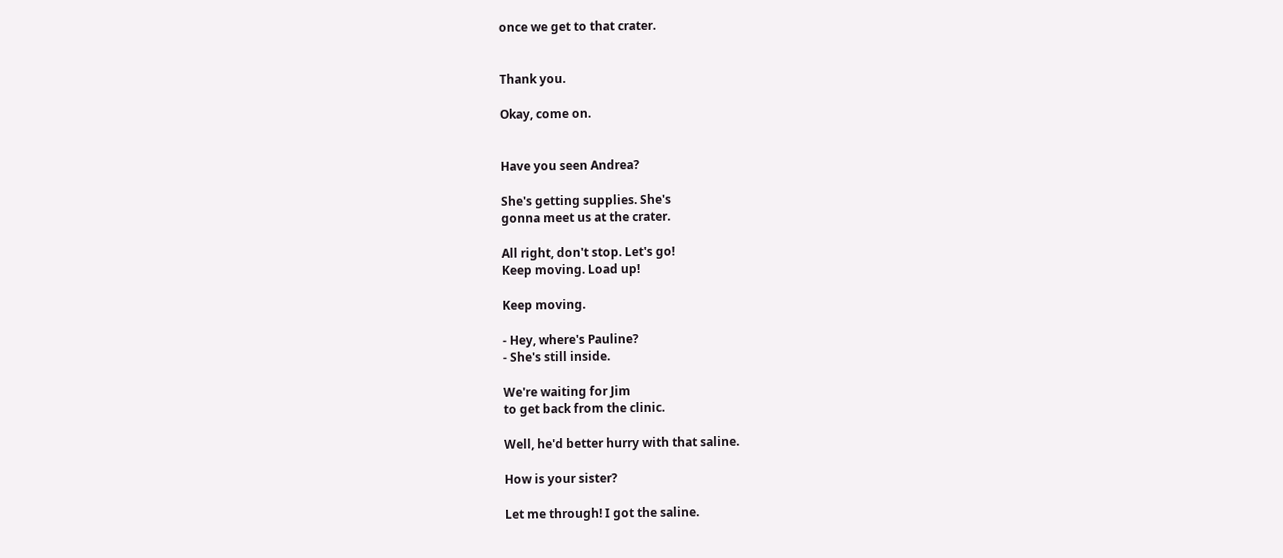once we get to that crater.


Thank you.

Okay, come on.


Have you seen Andrea?

She's getting supplies. She's
gonna meet us at the crater.

All right, don't stop. Let's go!
Keep moving. Load up!

Keep moving.

- Hey, where's Pauline?
- She's still inside.

We're waiting for Jim
to get back from the clinic.

Well, he'd better hurry with that saline.

How is your sister?

Let me through! I got the saline.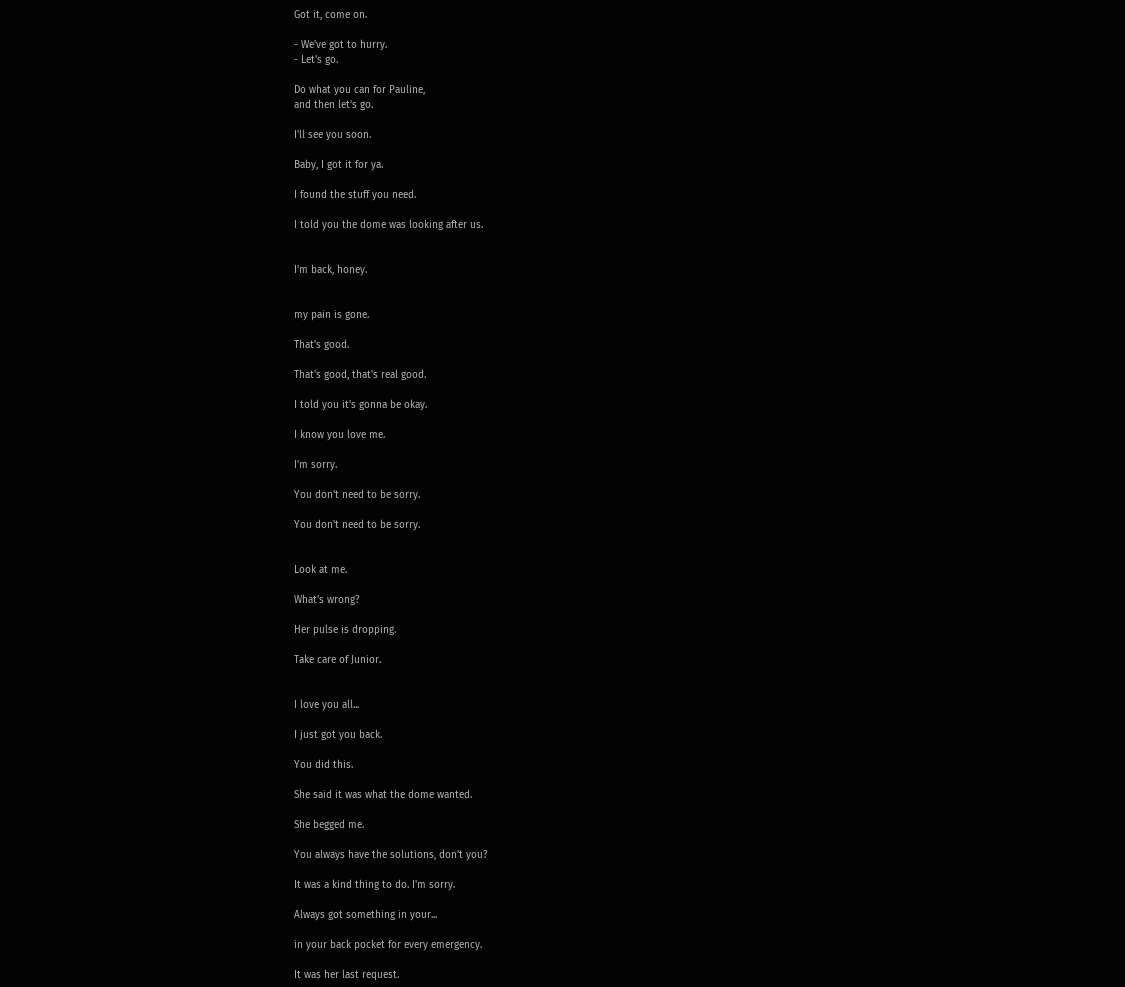Got it, come on.

- We've got to hurry.
- Let's go.

Do what you can for Pauline,
and then let's go.

I'll see you soon.

Baby, I got it for ya.

I found the stuff you need.

I told you the dome was looking after us.


I'm back, honey.


my pain is gone.

That's good.

That's good, that's real good.

I told you it's gonna be okay.

I know you love me.

I'm sorry.

You don't need to be sorry.

You don't need to be sorry.


Look at me.

What's wrong?

Her pulse is dropping.

Take care of Junior.


I love you all...

I just got you back.

You did this.

She said it was what the dome wanted.

She begged me.

You always have the solutions, don't you?

It was a kind thing to do. I'm sorry.

Always got something in your...

in your back pocket for every emergency.

It was her last request.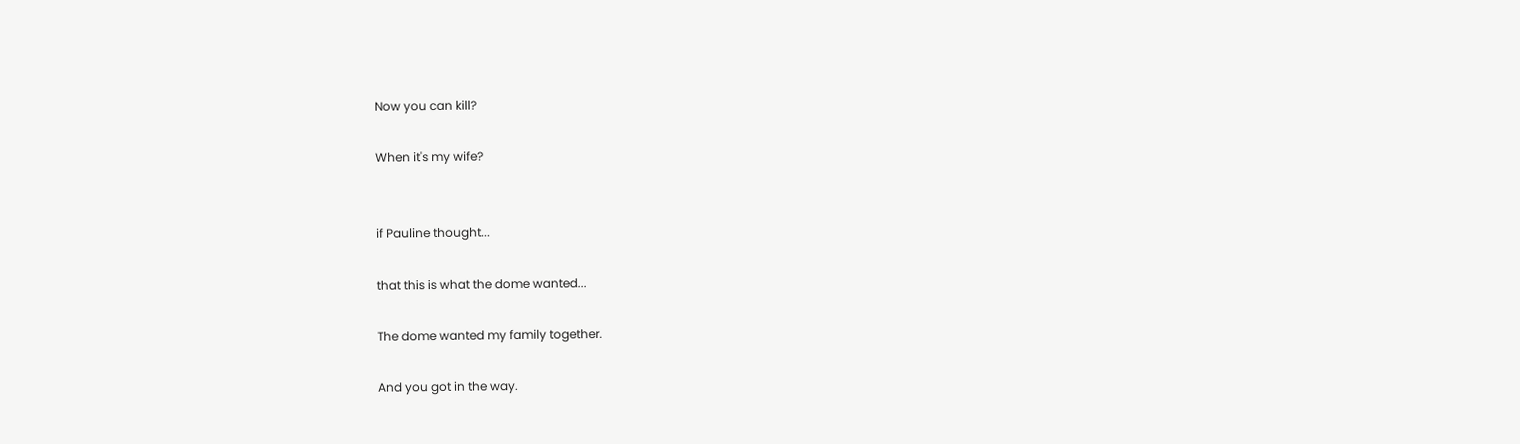Now you can kill?

When it's my wife?


if Pauline thought...

that this is what the dome wanted...

The dome wanted my family together.

And you got in the way.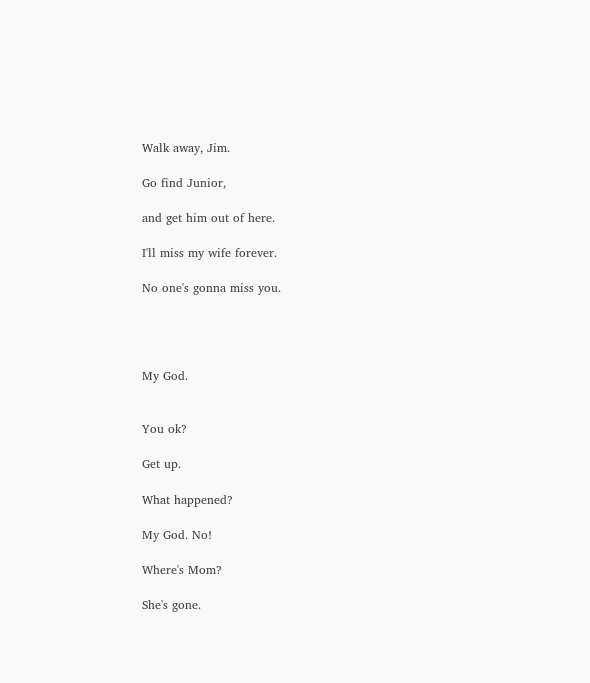Walk away, Jim.

Go find Junior,

and get him out of here.

I'll miss my wife forever.

No one's gonna miss you.




My God.


You ok?

Get up.

What happened?

My God. No!

Where's Mom?

She's gone.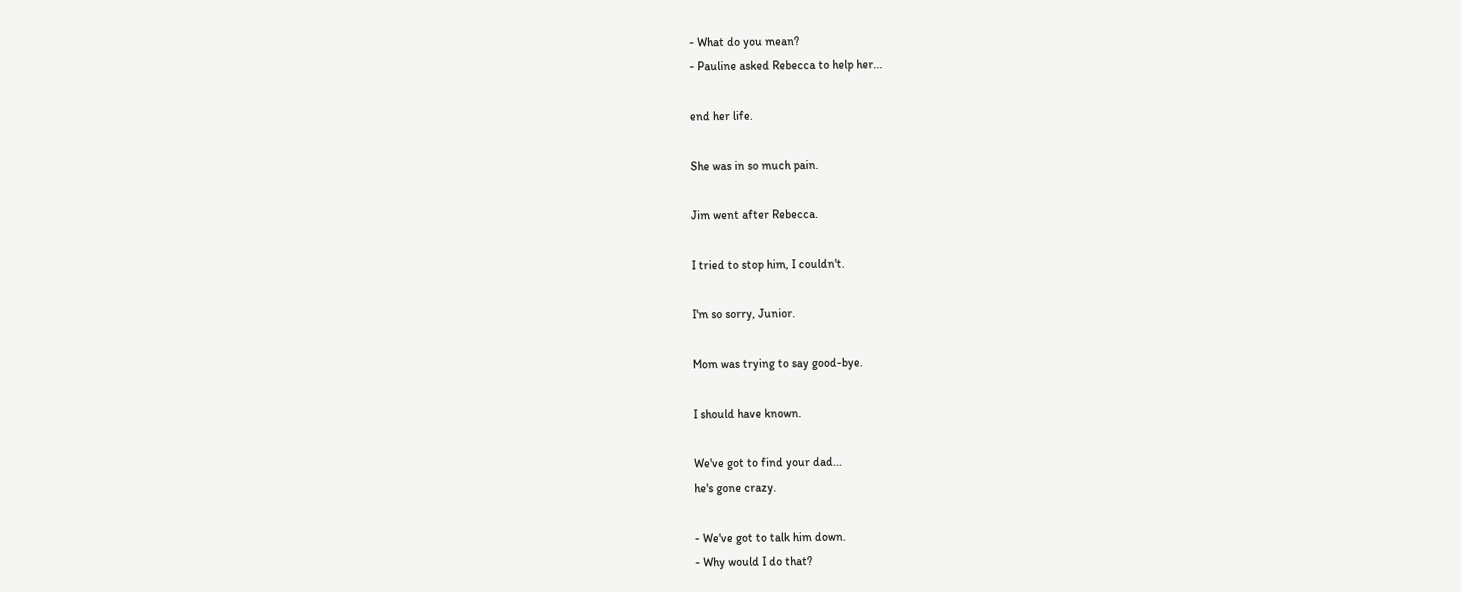- What do you mean?
- Pauline asked Rebecca to help her...

end her life.

She was in so much pain.

Jim went after Rebecca.

I tried to stop him, I couldn't.

I'm so sorry, Junior.

Mom was trying to say good-bye.

I should have known.

We've got to find your dad...
he's gone crazy.

- We've got to talk him down.
- Why would I do that?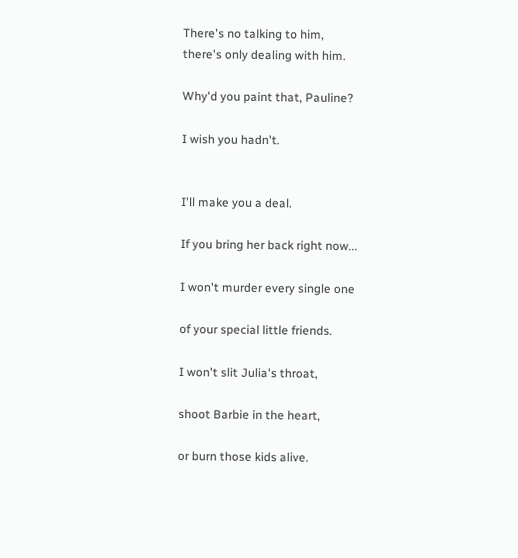There's no talking to him,
there's only dealing with him.

Why'd you paint that, Pauline?

I wish you hadn't.


I'll make you a deal.

If you bring her back right now...

I won't murder every single one

of your special little friends.

I won't slit Julia's throat,

shoot Barbie in the heart,

or burn those kids alive.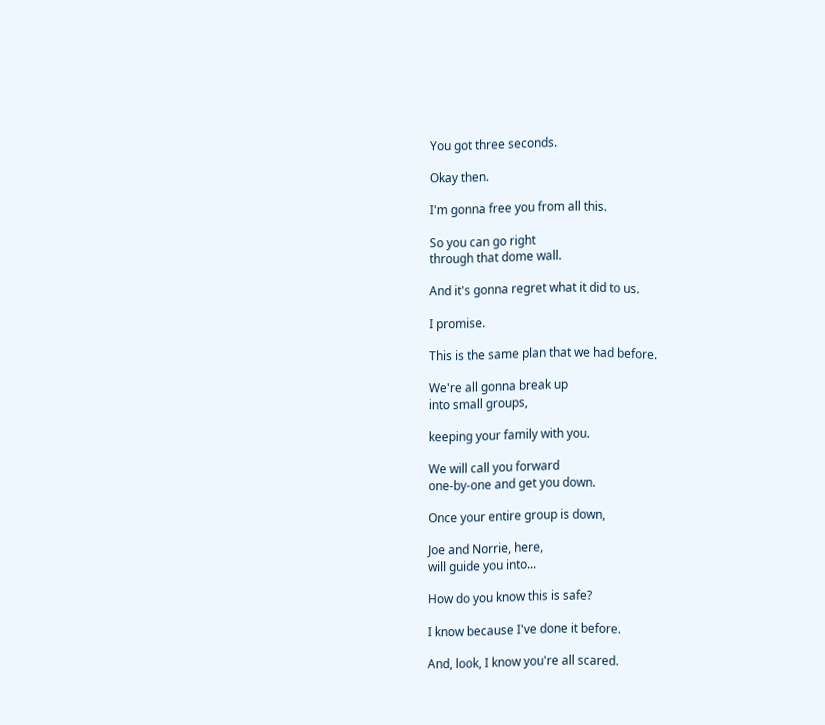You got three seconds.

Okay then.

I'm gonna free you from all this.

So you can go right
through that dome wall.

And it's gonna regret what it did to us.

I promise.

This is the same plan that we had before.

We're all gonna break up
into small groups,

keeping your family with you.

We will call you forward
one-by-one and get you down.

Once your entire group is down,

Joe and Norrie, here,
will guide you into...

How do you know this is safe?

I know because I've done it before.

And, look, I know you're all scared.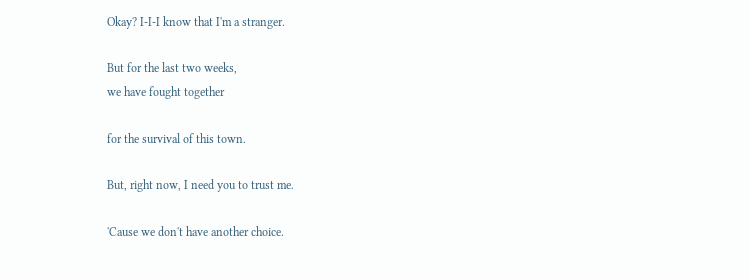Okay? I-I-I know that I'm a stranger.

But for the last two weeks,
we have fought together

for the survival of this town.

But, right now, I need you to trust me.

'Cause we don't have another choice.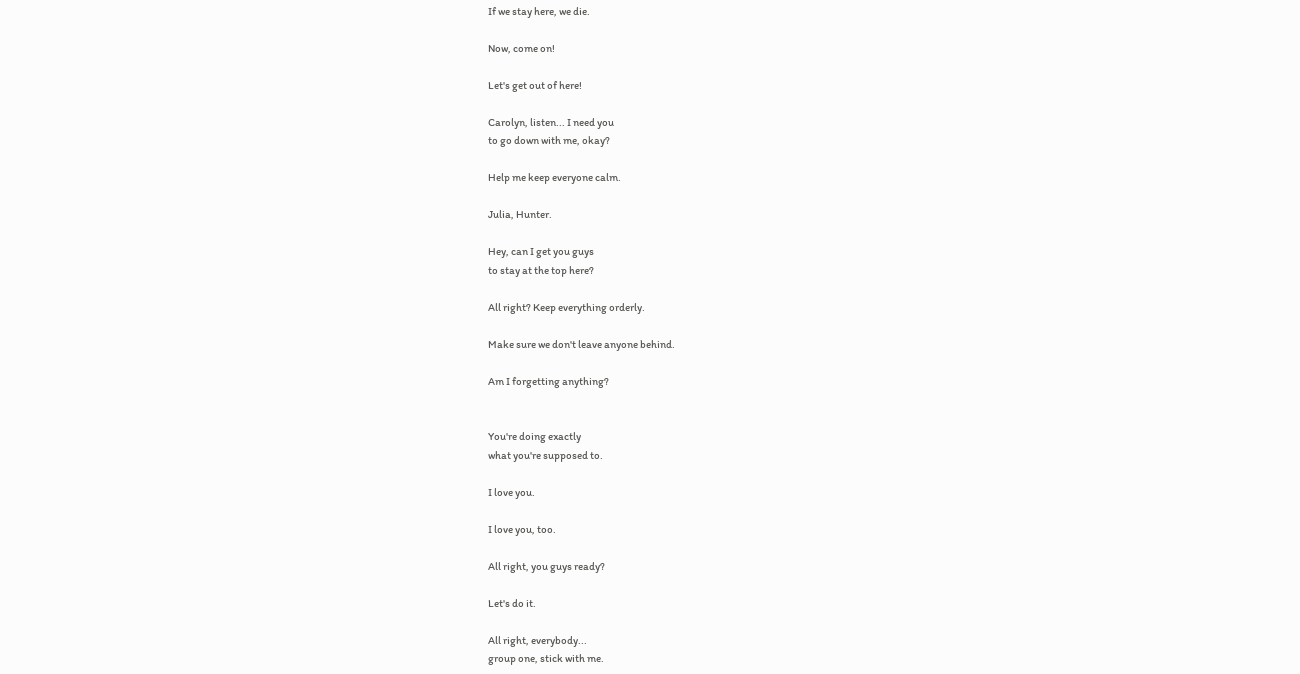If we stay here, we die.

Now, come on!

Let's get out of here!

Carolyn, listen... I need you
to go down with me, okay?

Help me keep everyone calm.

Julia, Hunter.

Hey, can I get you guys
to stay at the top here?

All right? Keep everything orderly.

Make sure we don't leave anyone behind.

Am I forgetting anything?


You're doing exactly
what you're supposed to.

I love you.

I love you, too.

All right, you guys ready?

Let's do it.

All right, everybody...
group one, stick with me.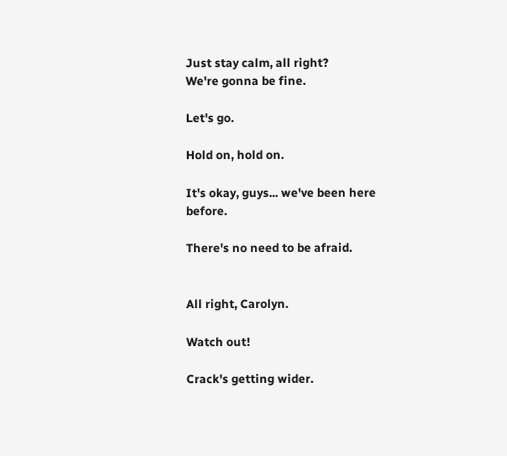Just stay calm, all right?
We're gonna be fine.

Let's go.

Hold on, hold on.

It's okay, guys... we've been here before.

There's no need to be afraid.


All right, Carolyn.

Watch out!

Crack's getting wider.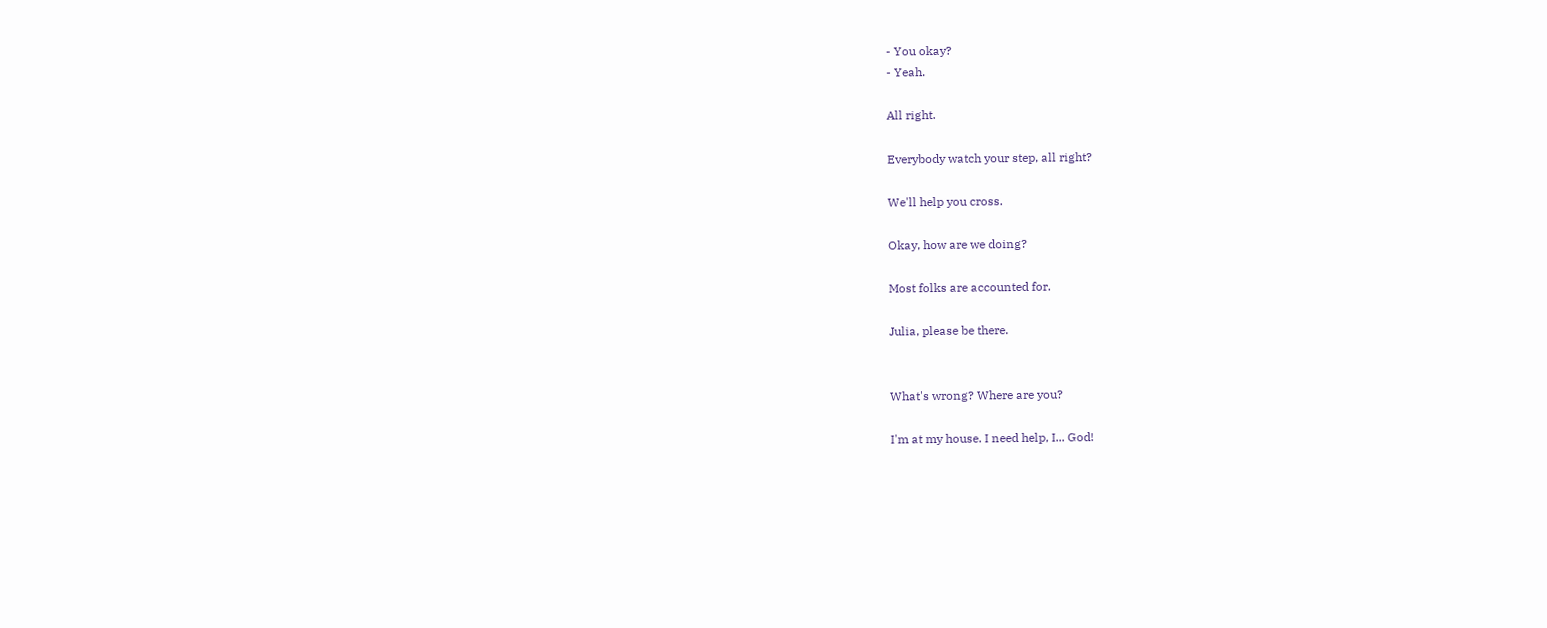- You okay?
- Yeah.

All right.

Everybody watch your step, all right?

We'll help you cross.

Okay, how are we doing?

Most folks are accounted for.

Julia, please be there.


What's wrong? Where are you?

I'm at my house. I need help, I... God!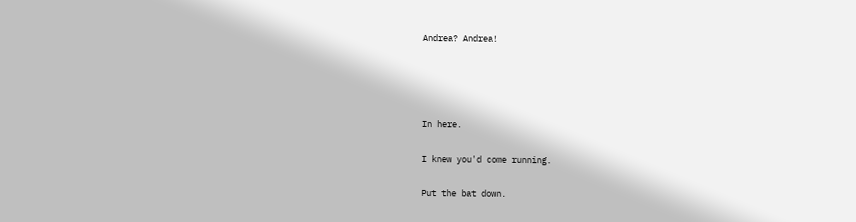Andrea? Andrea!




In here.

I knew you'd come running.

Put the bat down.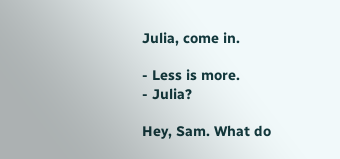Julia, come in.

- Less is more.
- Julia?

Hey, Sam. What do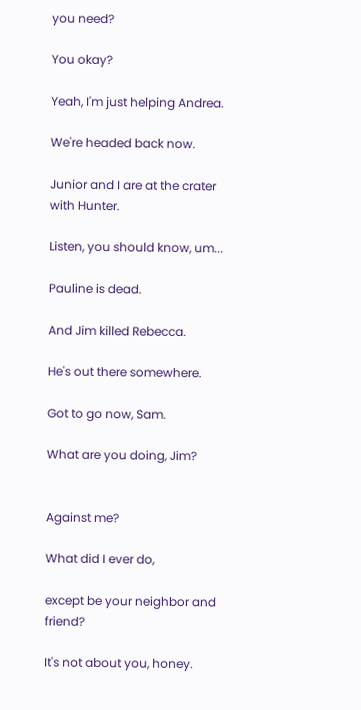you need?

You okay?

Yeah, I'm just helping Andrea.

We're headed back now.

Junior and I are at the crater
with Hunter.

Listen, you should know, um...

Pauline is dead.

And Jim killed Rebecca.

He's out there somewhere.

Got to go now, Sam.

What are you doing, Jim?


Against me?

What did I ever do,

except be your neighbor and friend?

It's not about you, honey.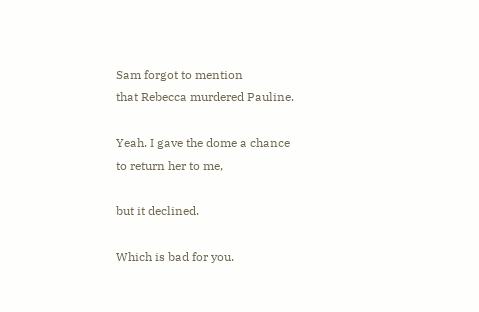Sam forgot to mention
that Rebecca murdered Pauline.

Yeah. I gave the dome a chance
to return her to me,

but it declined.

Which is bad for you.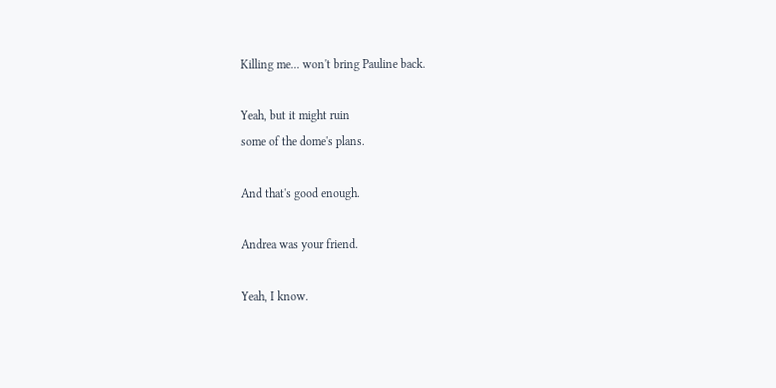Killing me... won't bring Pauline back.

Yeah, but it might ruin
some of the dome's plans.

And that's good enough.

Andrea was your friend.

Yeah, I know.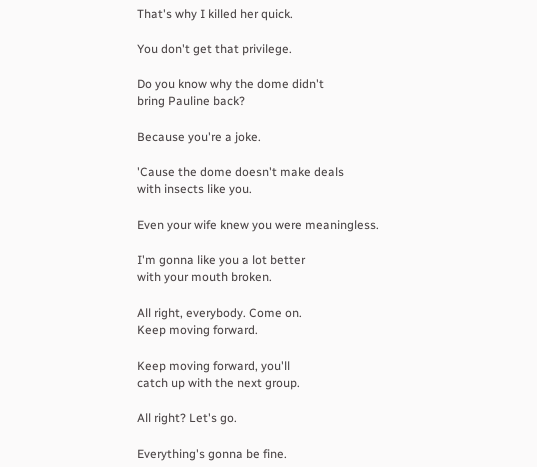That's why I killed her quick.

You don't get that privilege.

Do you know why the dome didn't
bring Pauline back?

Because you're a joke.

'Cause the dome doesn't make deals
with insects like you.

Even your wife knew you were meaningless.

I'm gonna like you a lot better
with your mouth broken.

All right, everybody. Come on.
Keep moving forward.

Keep moving forward, you'll
catch up with the next group.

All right? Let's go.

Everything's gonna be fine.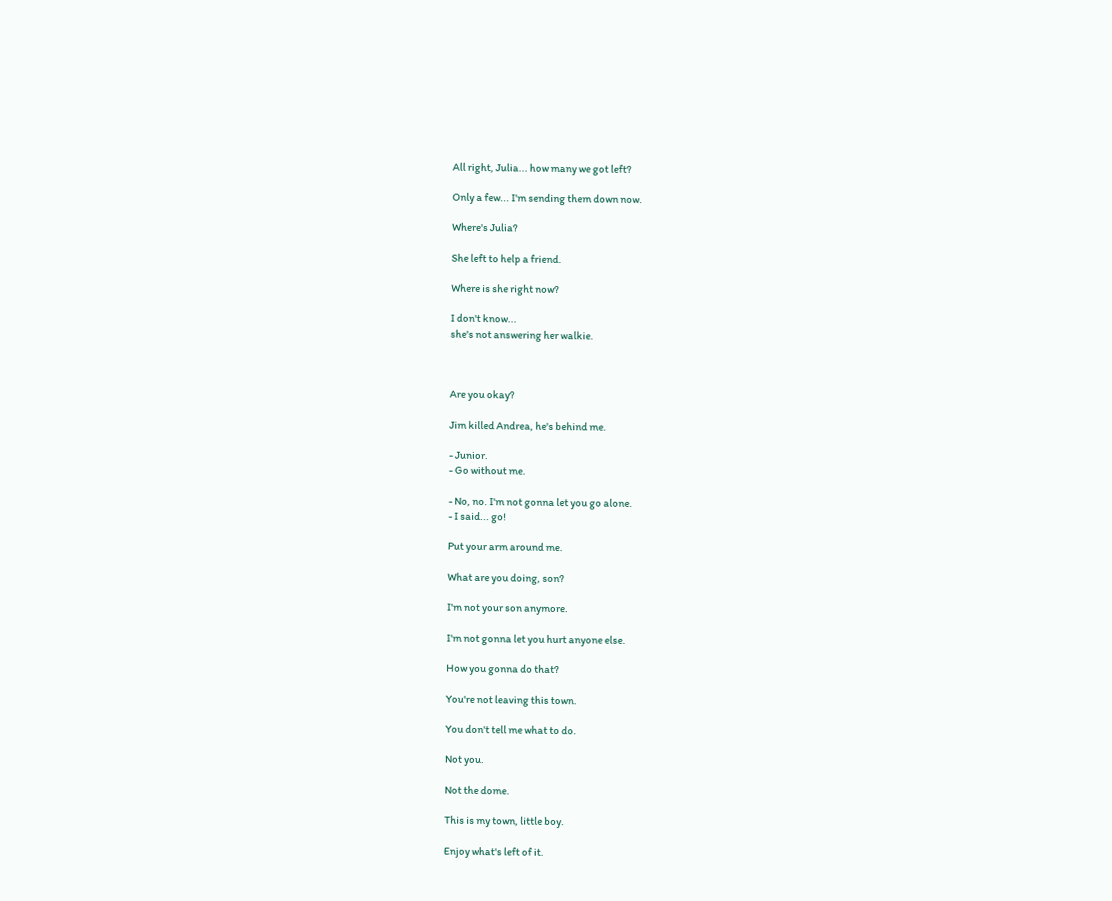All right, Julia... how many we got left?

Only a few... I'm sending them down now.

Where's Julia?

She left to help a friend.

Where is she right now?

I don't know...
she's not answering her walkie.



Are you okay?

Jim killed Andrea, he's behind me.

- Junior.
- Go without me.

- No, no. I'm not gonna let you go alone.
- I said... go!

Put your arm around me.

What are you doing, son?

I'm not your son anymore.

I'm not gonna let you hurt anyone else.

How you gonna do that?

You're not leaving this town.

You don't tell me what to do.

Not you.

Not the dome.

This is my town, little boy.

Enjoy what's left of it.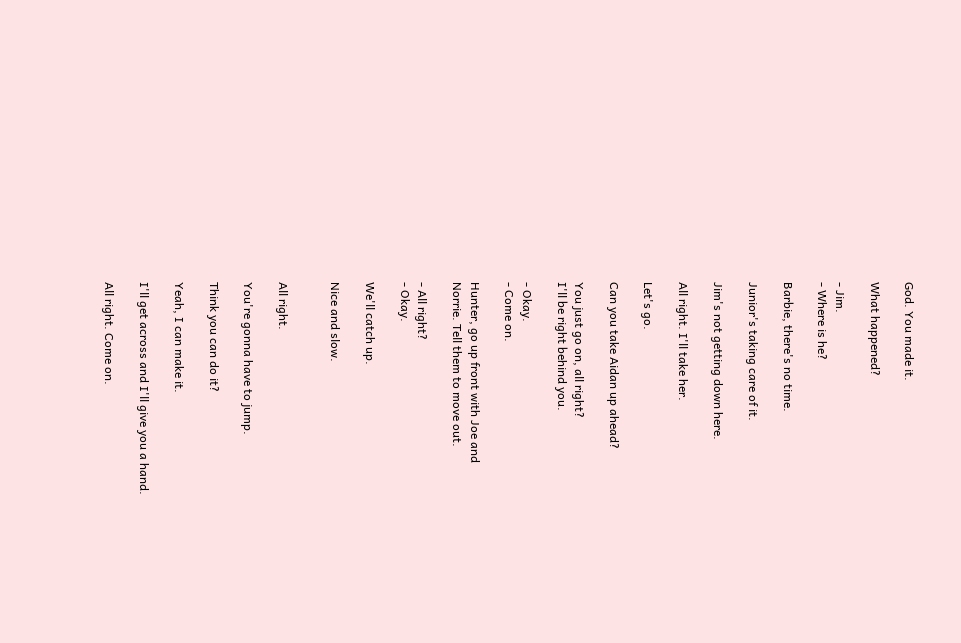God. You made it.

What happened?

- Jim.
- Where is he?

Barbie, there's no time.

Junior's taking care of it.

Jim's not getting down here.

All right. I'll take her.

Let's go.

Can you take Aidan up ahead?

You just go on, all right?
I'll be right behind you.

- Okay.
- Come on.

Hunter, go up front with Joe and
Norrie. Tell them to move out.

- All right?
- Okay.

We'll catch up.

Nice and slow.


All right.

You're gonna have to jump.

Think you can do it?

Yeah, I can make it.

I'll get across and I'll give you a hand.

All right. Come on.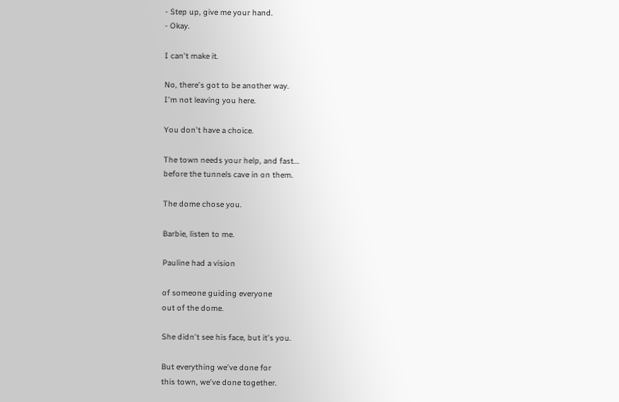- Step up, give me your hand.
- Okay.

I can't make it.

No, there's got to be another way.
I'm not leaving you here.

You don't have a choice.

The town needs your help, and fast...
before the tunnels cave in on them.

The dome chose you.

Barbie, listen to me.

Pauline had a vision

of someone guiding everyone
out of the dome.

She didn't see his face, but it's you.

But everything we've done for
this town, we've done together.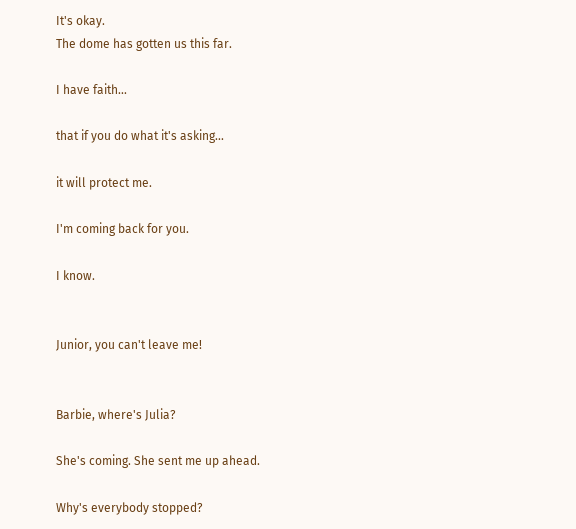It's okay.
The dome has gotten us this far.

I have faith...

that if you do what it's asking...

it will protect me.

I'm coming back for you.

I know.


Junior, you can't leave me!


Barbie, where's Julia?

She's coming. She sent me up ahead.

Why's everybody stopped?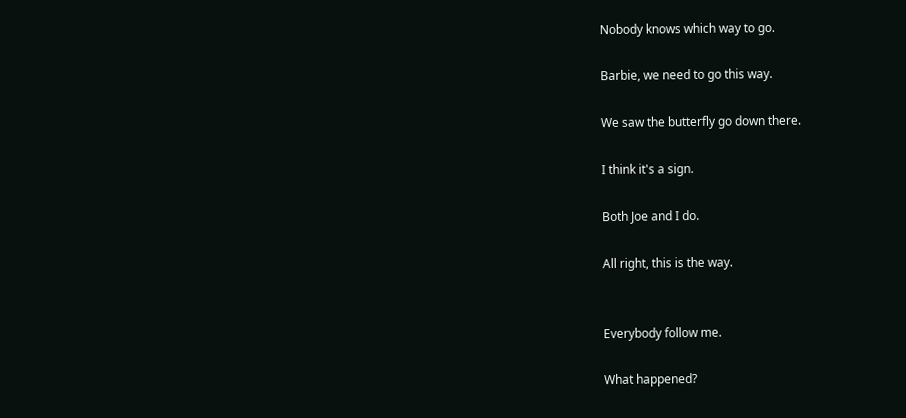Nobody knows which way to go.

Barbie, we need to go this way.

We saw the butterfly go down there.

I think it's a sign.

Both Joe and I do.

All right, this is the way.


Everybody follow me.

What happened?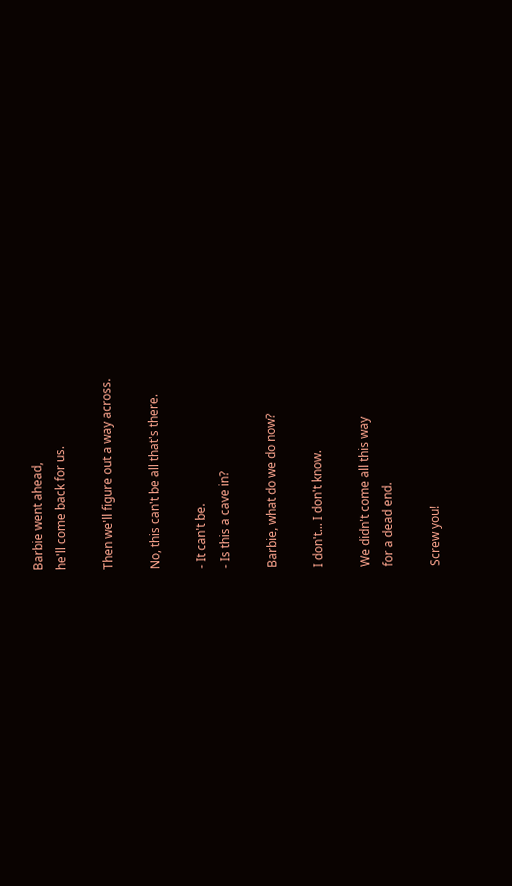Barbie went ahead,
he'll come back for us.

Then we'll figure out a way across.

No, this can't be all that's there.

- It can't be.
- Is this a cave in?

Barbie, what do we do now?

I don't... I don't know.

We didn't come all this way
for a dead end.

Screw you!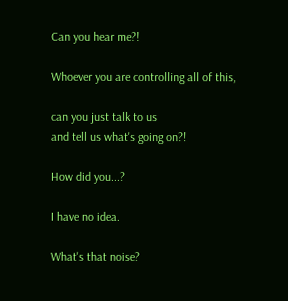Can you hear me?!

Whoever you are controlling all of this,

can you just talk to us
and tell us what's going on?!

How did you...?

I have no idea.

What's that noise?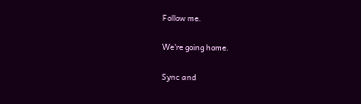Follow me.

We're going home.

Sync and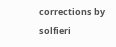corrections by solfieri